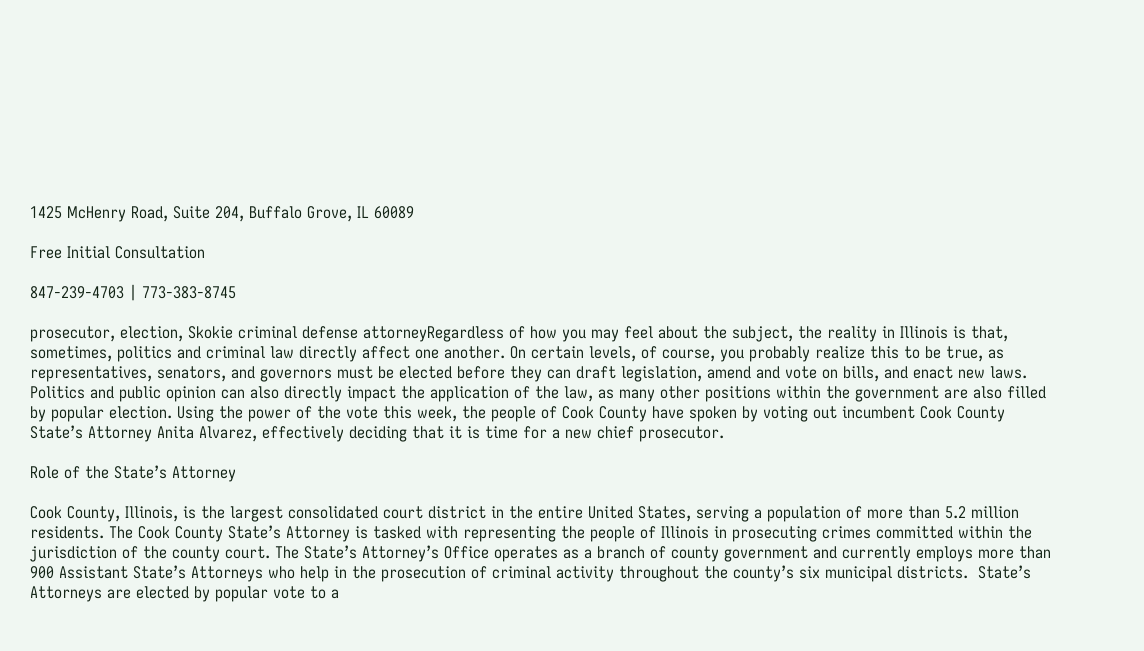1425 McHenry Road, Suite 204, Buffalo Grove, IL 60089

Free Initial Consultation

847-239-4703 | 773-383-8745

prosecutor, election, Skokie criminal defense attorneyRegardless of how you may feel about the subject, the reality in Illinois is that, sometimes, politics and criminal law directly affect one another. On certain levels, of course, you probably realize this to be true, as representatives, senators, and governors must be elected before they can draft legislation, amend and vote on bills, and enact new laws. Politics and public opinion can also directly impact the application of the law, as many other positions within the government are also filled by popular election. Using the power of the vote this week, the people of Cook County have spoken by voting out incumbent Cook County State’s Attorney Anita Alvarez, effectively deciding that it is time for a new chief prosecutor.

Role of the State’s Attorney

Cook County, Illinois, is the largest consolidated court district in the entire United States, serving a population of more than 5.2 million residents. The Cook County State’s Attorney is tasked with representing the people of Illinois in prosecuting crimes committed within the jurisdiction of the county court. The State’s Attorney’s Office operates as a branch of county government and currently employs more than 900 Assistant State’s Attorneys who help in the prosecution of criminal activity throughout the county’s six municipal districts.  State’s Attorneys are elected by popular vote to a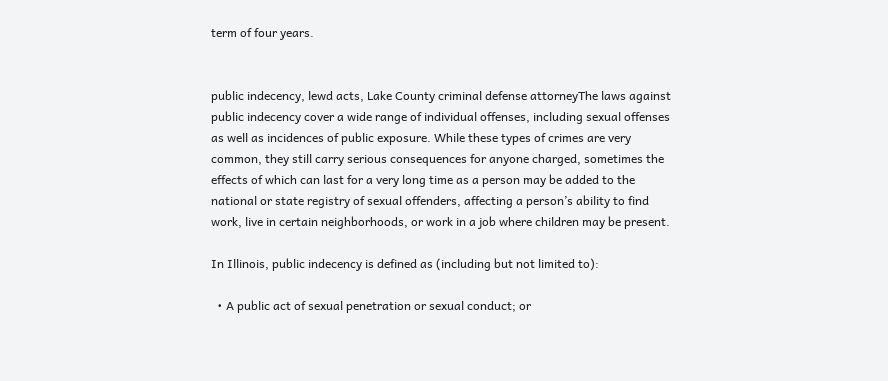term of four years.


public indecency, lewd acts, Lake County criminal defense attorneyThe laws against public indecency cover a wide range of individual offenses, including sexual offenses as well as incidences of public exposure. While these types of crimes are very common, they still carry serious consequences for anyone charged, sometimes the effects of which can last for a very long time as a person may be added to the national or state registry of sexual offenders, affecting a person’s ability to find work, live in certain neighborhoods, or work in a job where children may be present.

In Illinois, public indecency is defined as (including but not limited to):

  • A public act of sexual penetration or sexual conduct; or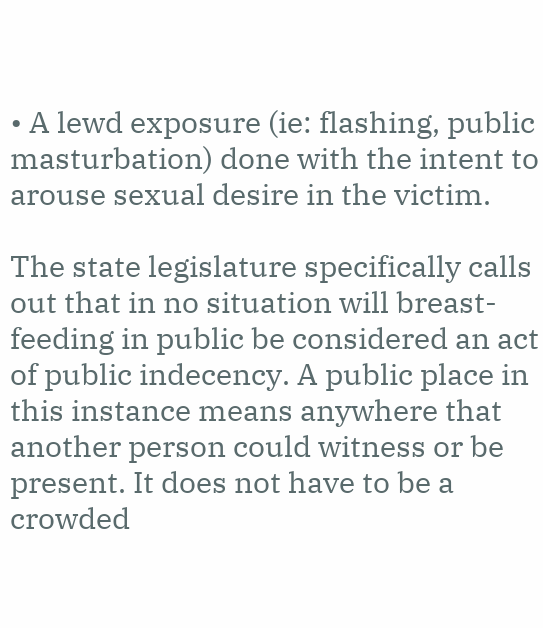• A lewd exposure (ie: flashing, public masturbation) done with the intent to arouse sexual desire in the victim.

The state legislature specifically calls out that in no situation will breast-feeding in public be considered an act of public indecency. A public place in this instance means anywhere that another person could witness or be present. It does not have to be a crowded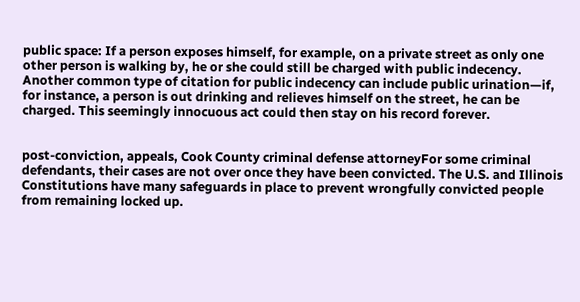public space: If a person exposes himself, for example, on a private street as only one other person is walking by, he or she could still be charged with public indecency. Another common type of citation for public indecency can include public urination—if, for instance, a person is out drinking and relieves himself on the street, he can be charged. This seemingly innocuous act could then stay on his record forever.


post-conviction, appeals, Cook County criminal defense attorneyFor some criminal defendants, their cases are not over once they have been convicted. The U.S. and Illinois Constitutions have many safeguards in place to prevent wrongfully convicted people from remaining locked up.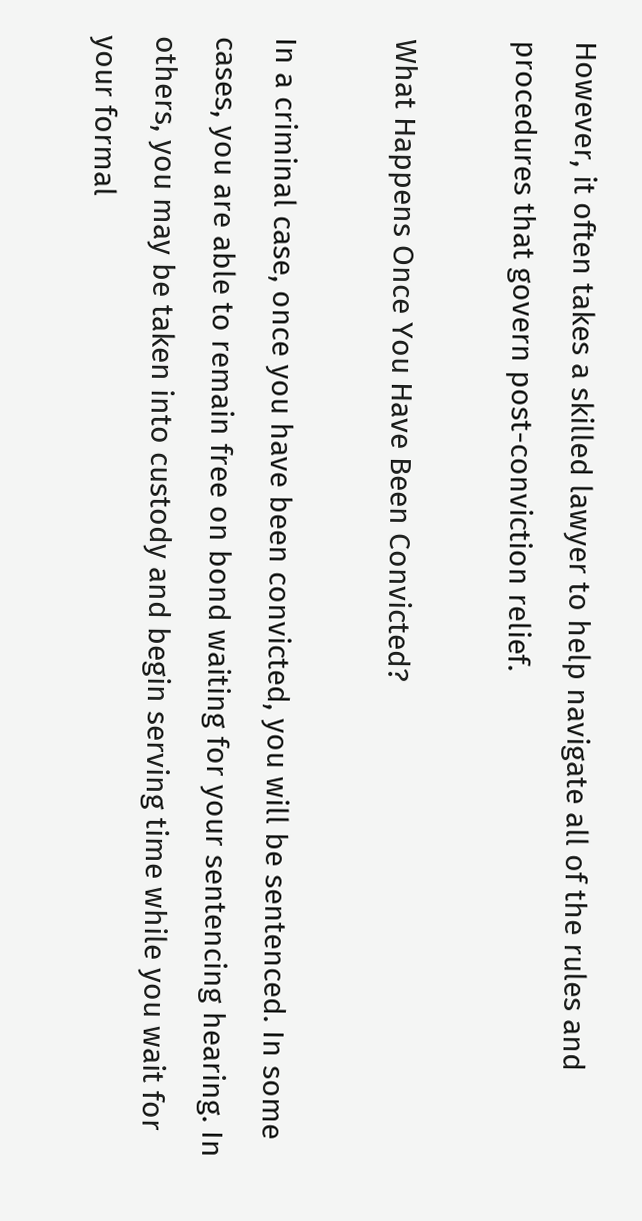However, it often takes a skilled lawyer to help navigate all of the rules and procedures that govern post-conviction relief.

What Happens Once You Have Been Convicted?

In a criminal case, once you have been convicted, you will be sentenced. In some cases, you are able to remain free on bond waiting for your sentencing hearing. In others, you may be taken into custody and begin serving time while you wait for your formal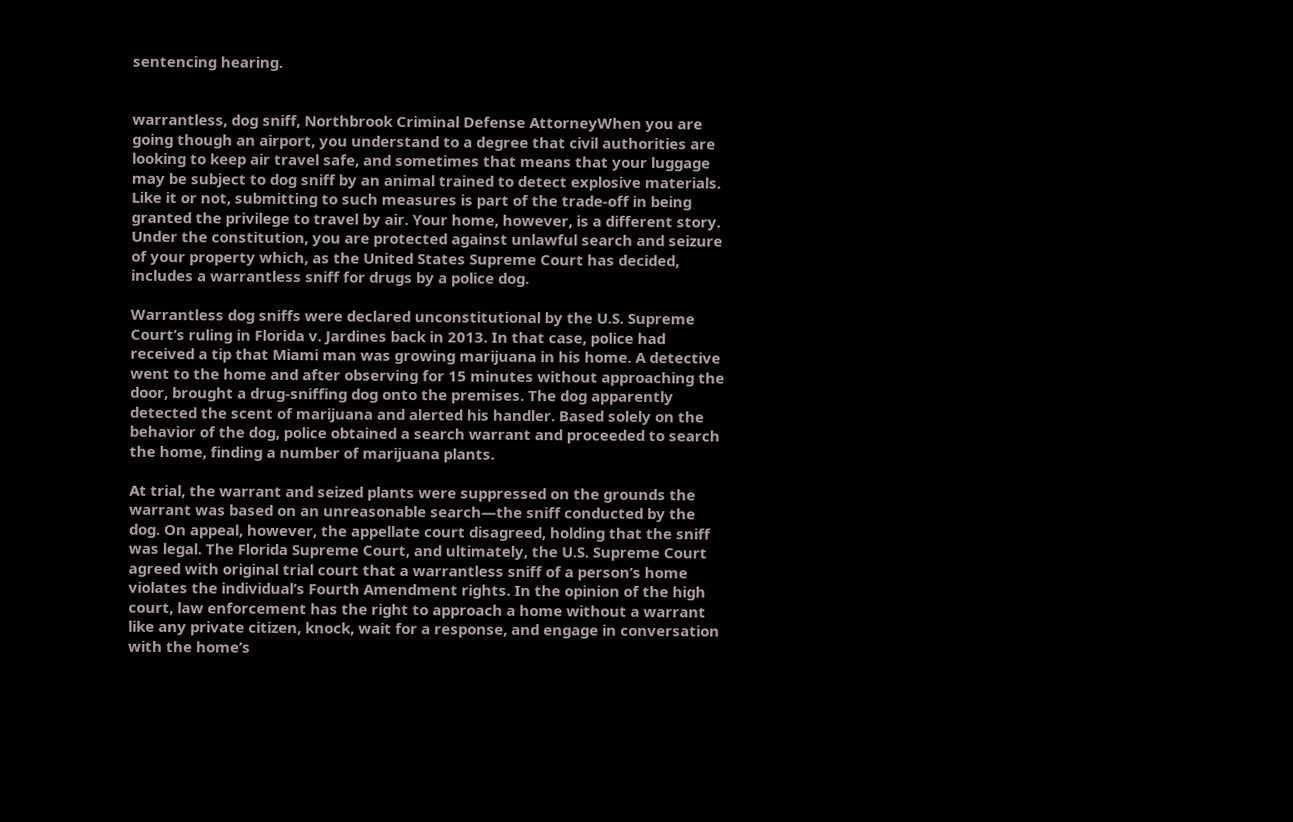sentencing hearing.


warrantless, dog sniff, Northbrook Criminal Defense AttorneyWhen you are going though an airport, you understand to a degree that civil authorities are looking to keep air travel safe, and sometimes that means that your luggage may be subject to dog sniff by an animal trained to detect explosive materials. Like it or not, submitting to such measures is part of the trade-off in being granted the privilege to travel by air. Your home, however, is a different story. Under the constitution, you are protected against unlawful search and seizure of your property which, as the United States Supreme Court has decided, includes a warrantless sniff for drugs by a police dog.

Warrantless dog sniffs were declared unconstitutional by the U.S. Supreme Court’s ruling in Florida v. Jardines back in 2013. In that case, police had received a tip that Miami man was growing marijuana in his home. A detective went to the home and after observing for 15 minutes without approaching the door, brought a drug-sniffing dog onto the premises. The dog apparently detected the scent of marijuana and alerted his handler. Based solely on the behavior of the dog, police obtained a search warrant and proceeded to search the home, finding a number of marijuana plants.

At trial, the warrant and seized plants were suppressed on the grounds the warrant was based on an unreasonable search—the sniff conducted by the dog. On appeal, however, the appellate court disagreed, holding that the sniff was legal. The Florida Supreme Court, and ultimately, the U.S. Supreme Court agreed with original trial court that a warrantless sniff of a person’s home violates the individual’s Fourth Amendment rights. In the opinion of the high court, law enforcement has the right to approach a home without a warrant like any private citizen, knock, wait for a response, and engage in conversation with the home’s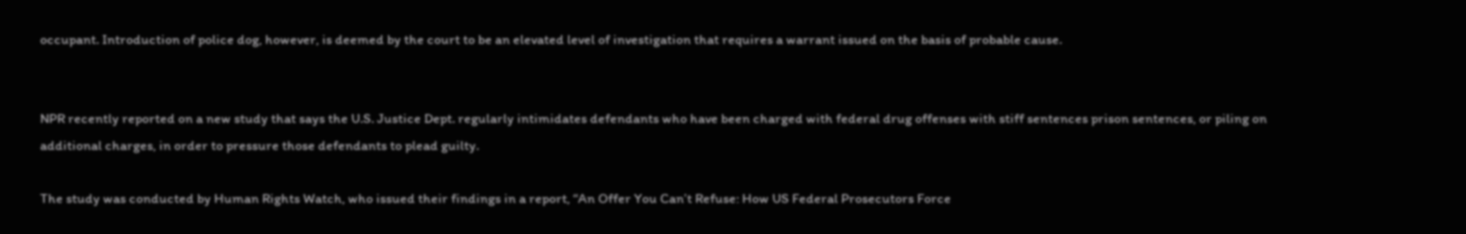occupant. Introduction of police dog, however, is deemed by the court to be an elevated level of investigation that requires a warrant issued on the basis of probable cause.


NPR recently reported on a new study that says the U.S. Justice Dept. regularly intimidates defendants who have been charged with federal drug offenses with stiff sentences prison sentences, or piling on additional charges, in order to pressure those defendants to plead guilty.

The study was conducted by Human Rights Watch, who issued their findings in a report, “An Offer You Can’t Refuse: How US Federal Prosecutors Force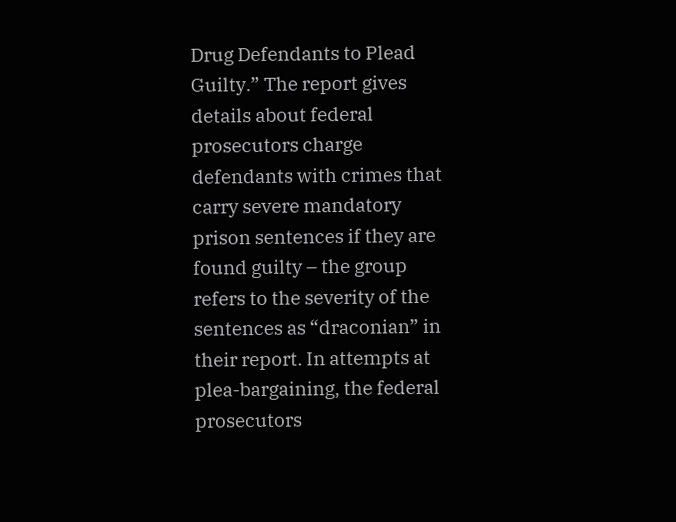Drug Defendants to Plead Guilty.” The report gives details about federal prosecutors charge defendants with crimes that carry severe mandatory prison sentences if they are found guilty – the group refers to the severity of the sentences as “draconian” in their report. In attempts at plea-bargaining, the federal prosecutors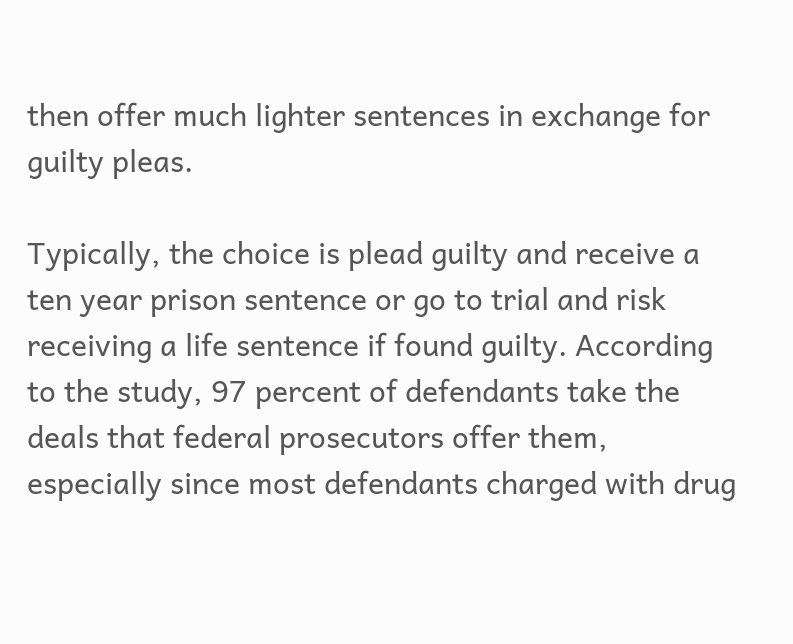then offer much lighter sentences in exchange for guilty pleas.

Typically, the choice is plead guilty and receive a ten year prison sentence or go to trial and risk receiving a life sentence if found guilty. According to the study, 97 percent of defendants take the deals that federal prosecutors offer them, especially since most defendants charged with drug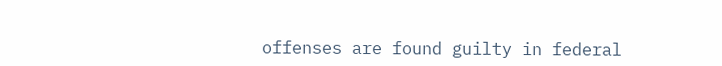offenses are found guilty in federal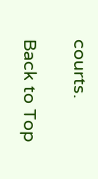courts.

Back to Top